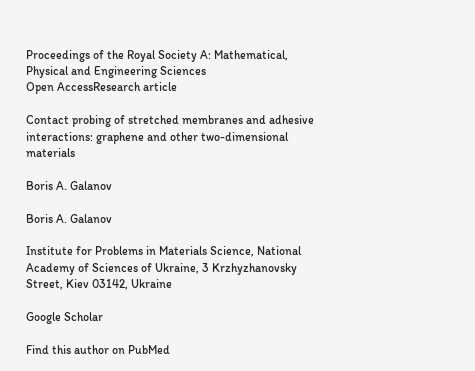Proceedings of the Royal Society A: Mathematical, Physical and Engineering Sciences
Open AccessResearch article

Contact probing of stretched membranes and adhesive interactions: graphene and other two-dimensional materials

Boris A. Galanov

Boris A. Galanov

Institute for Problems in Materials Science, National Academy of Sciences of Ukraine, 3 Krzhyzhanovsky Street, Kiev 03142, Ukraine

Google Scholar

Find this author on PubMed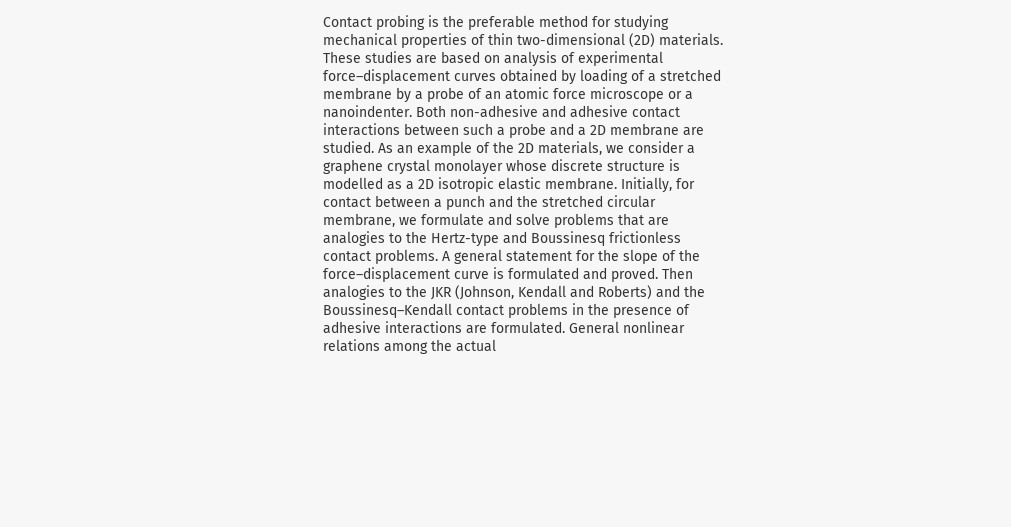Contact probing is the preferable method for studying mechanical properties of thin two-dimensional (2D) materials. These studies are based on analysis of experimental force–displacement curves obtained by loading of a stretched membrane by a probe of an atomic force microscope or a nanoindenter. Both non-adhesive and adhesive contact interactions between such a probe and a 2D membrane are studied. As an example of the 2D materials, we consider a graphene crystal monolayer whose discrete structure is modelled as a 2D isotropic elastic membrane. Initially, for contact between a punch and the stretched circular membrane, we formulate and solve problems that are analogies to the Hertz-type and Boussinesq frictionless contact problems. A general statement for the slope of the force–displacement curve is formulated and proved. Then analogies to the JKR (Johnson, Kendall and Roberts) and the Boussinesq–Kendall contact problems in the presence of adhesive interactions are formulated. General nonlinear relations among the actual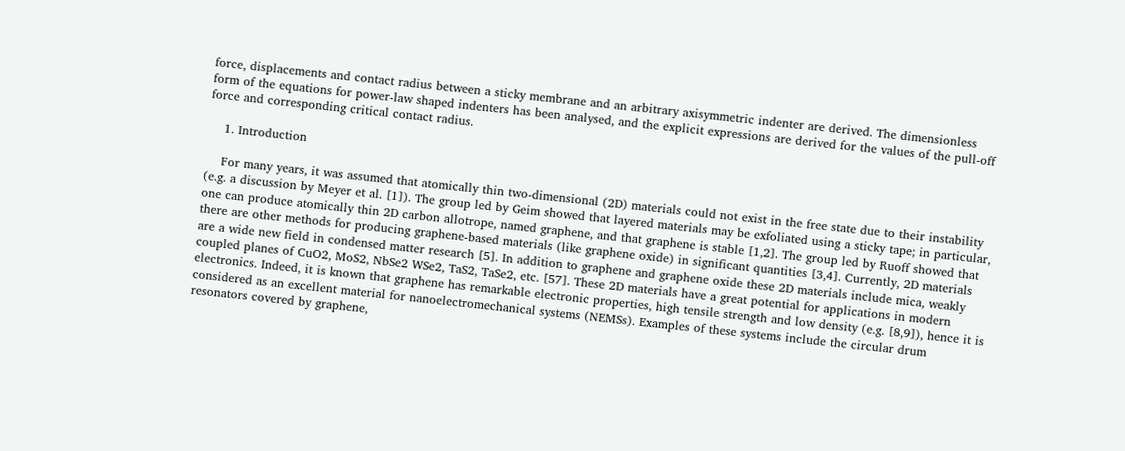force, displacements and contact radius between a sticky membrane and an arbitrary axisymmetric indenter are derived. The dimensionless form of the equations for power-law shaped indenters has been analysed, and the explicit expressions are derived for the values of the pull-off force and corresponding critical contact radius.

    1. Introduction

    For many years, it was assumed that atomically thin two-dimensional (2D) materials could not exist in the free state due to their instability (e.g. a discussion by Meyer et al. [1]). The group led by Geim showed that layered materials may be exfoliated using a sticky tape; in particular, one can produce atomically thin 2D carbon allotrope, named graphene, and that graphene is stable [1,2]. The group led by Ruoff showed that there are other methods for producing graphene-based materials (like graphene oxide) in significant quantities [3,4]. Currently, 2D materials are a wide new field in condensed matter research [5]. In addition to graphene and graphene oxide these 2D materials include mica, weakly coupled planes of CuO2, MoS2, NbSe2 WSe2, TaS2, TaSe2, etc. [57]. These 2D materials have a great potential for applications in modern electronics. Indeed, it is known that graphene has remarkable electronic properties, high tensile strength and low density (e.g. [8,9]), hence it is considered as an excellent material for nanoelectromechanical systems (NEMSs). Examples of these systems include the circular drum resonators covered by graphene,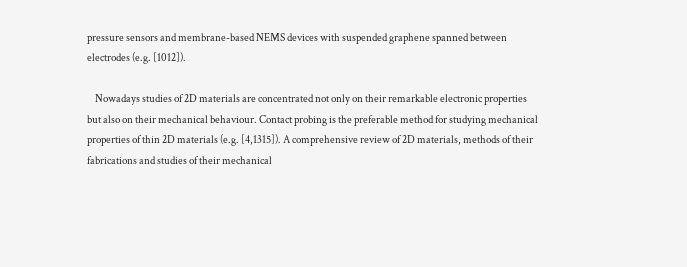pressure sensors and membrane-based NEMS devices with suspended graphene spanned between electrodes (e.g. [1012]).

    Nowadays studies of 2D materials are concentrated not only on their remarkable electronic properties but also on their mechanical behaviour. Contact probing is the preferable method for studying mechanical properties of thin 2D materials (e.g. [4,1315]). A comprehensive review of 2D materials, methods of their fabrications and studies of their mechanical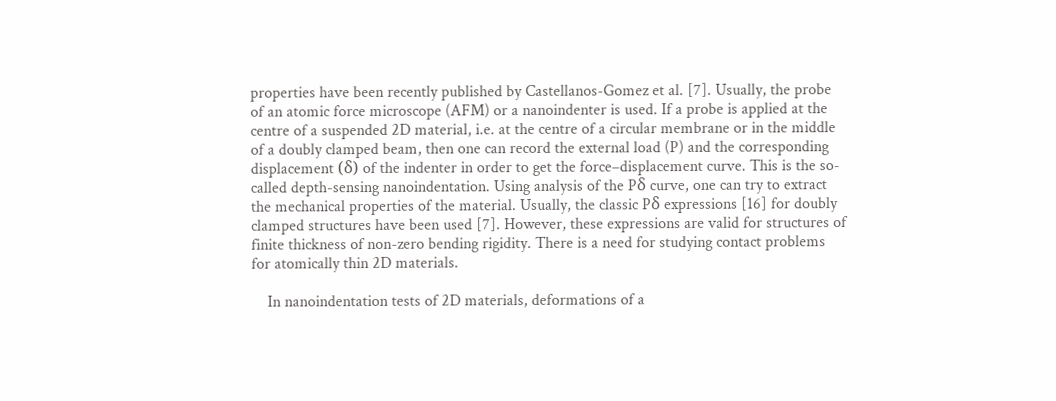properties have been recently published by Castellanos-Gomez et al. [7]. Usually, the probe of an atomic force microscope (AFM) or a nanoindenter is used. If a probe is applied at the centre of a suspended 2D material, i.e. at the centre of a circular membrane or in the middle of a doubly clamped beam, then one can record the external load (P) and the corresponding displacement (δ) of the indenter in order to get the force–displacement curve. This is the so-called depth-sensing nanoindentation. Using analysis of the Pδ curve, one can try to extract the mechanical properties of the material. Usually, the classic Pδ expressions [16] for doubly clamped structures have been used [7]. However, these expressions are valid for structures of finite thickness of non-zero bending rigidity. There is a need for studying contact problems for atomically thin 2D materials.

    In nanoindentation tests of 2D materials, deformations of a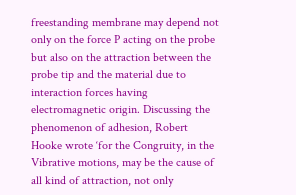freestanding membrane may depend not only on the force P acting on the probe but also on the attraction between the probe tip and the material due to interaction forces having electromagnetic origin. Discussing the phenomenon of adhesion, Robert Hooke wrote ‘for the Congruity, in the Vibrative motions, may be the cause of all kind of attraction, not only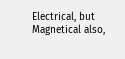Electrical, but Magnetical also,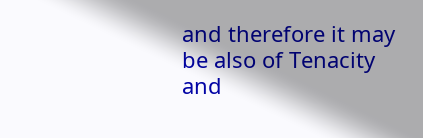and therefore it may be also of Tenacity and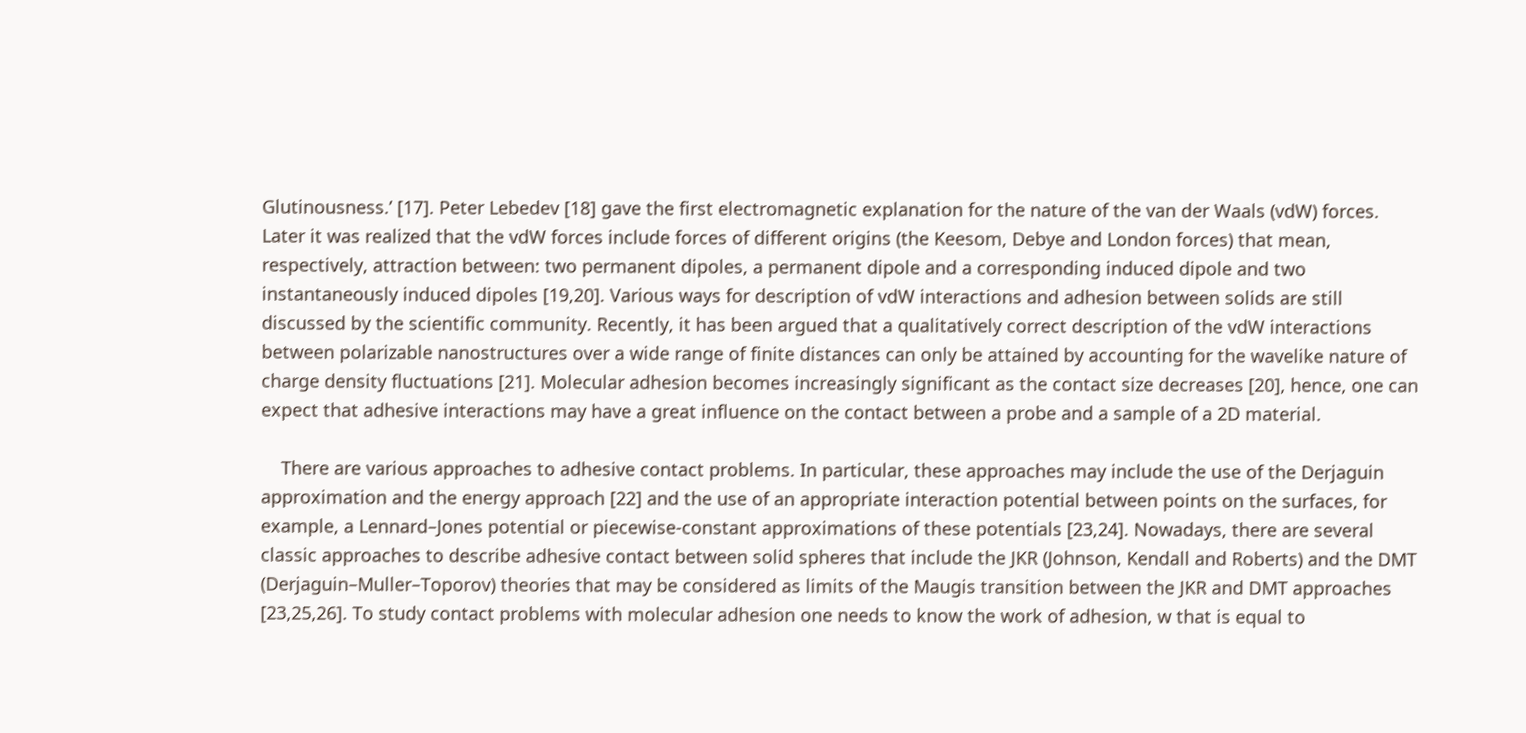Glutinousness.’ [17]. Peter Lebedev [18] gave the first electromagnetic explanation for the nature of the van der Waals (vdW) forces. Later it was realized that the vdW forces include forces of different origins (the Keesom, Debye and London forces) that mean, respectively, attraction between: two permanent dipoles, a permanent dipole and a corresponding induced dipole and two instantaneously induced dipoles [19,20]. Various ways for description of vdW interactions and adhesion between solids are still discussed by the scientific community. Recently, it has been argued that a qualitatively correct description of the vdW interactions between polarizable nanostructures over a wide range of finite distances can only be attained by accounting for the wavelike nature of charge density fluctuations [21]. Molecular adhesion becomes increasingly significant as the contact size decreases [20], hence, one can expect that adhesive interactions may have a great influence on the contact between a probe and a sample of a 2D material.

    There are various approaches to adhesive contact problems. In particular, these approaches may include the use of the Derjaguin approximation and the energy approach [22] and the use of an appropriate interaction potential between points on the surfaces, for example, a Lennard–Jones potential or piecewise-constant approximations of these potentials [23,24]. Nowadays, there are several classic approaches to describe adhesive contact between solid spheres that include the JKR (Johnson, Kendall and Roberts) and the DMT (Derjaguin–Muller–Toporov) theories that may be considered as limits of the Maugis transition between the JKR and DMT approaches [23,25,26]. To study contact problems with molecular adhesion one needs to know the work of adhesion, w that is equal to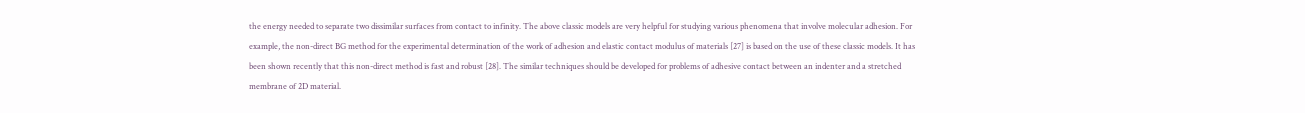the energy needed to separate two dissimilar surfaces from contact to infinity. The above classic models are very helpful for studying various phenomena that involve molecular adhesion. For example, the non-direct BG method for the experimental determination of the work of adhesion and elastic contact modulus of materials [27] is based on the use of these classic models. It has been shown recently that this non-direct method is fast and robust [28]. The similar techniques should be developed for problems of adhesive contact between an indenter and a stretched membrane of 2D material.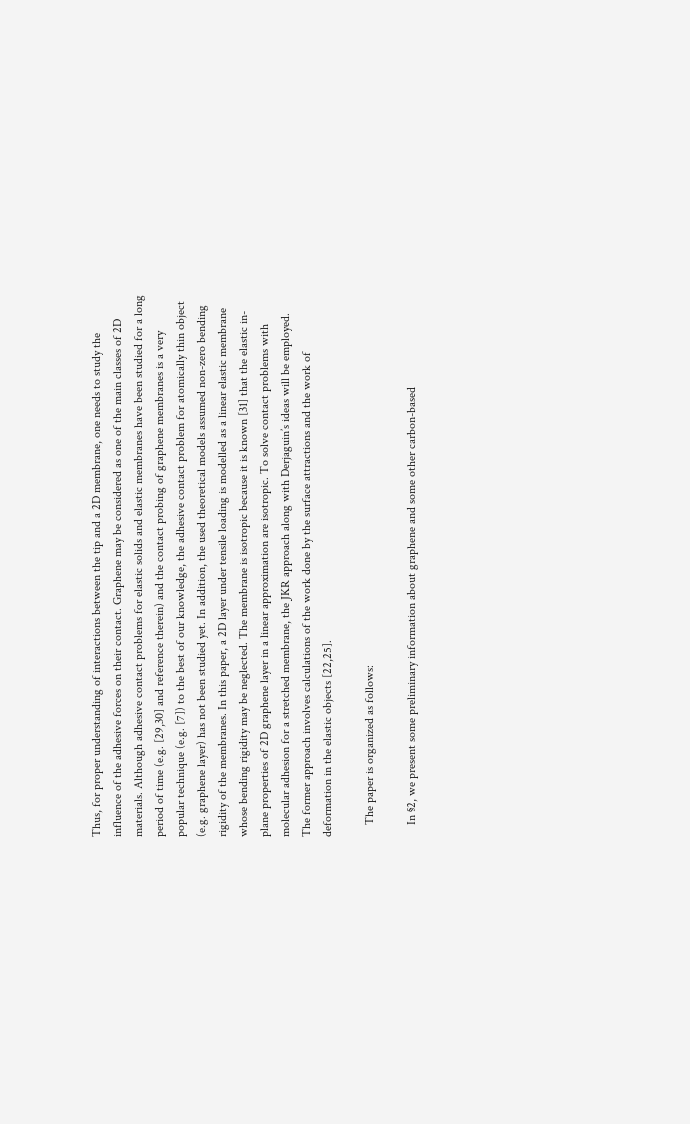Thus, for proper understanding of interactions between the tip and a 2D membrane, one needs to study the influence of the adhesive forces on their contact. Graphene may be considered as one of the main classes of 2D materials. Although adhesive contact problems for elastic solids and elastic membranes have been studied for a long period of time (e.g. [29,30] and reference therein) and the contact probing of graphene membranes is a very popular technique (e.g. [7]) to the best of our knowledge, the adhesive contact problem for atomically thin object (e.g. graphene layer) has not been studied yet. In addition, the used theoretical models assumed non-zero bending rigidity of the membranes. In this paper, a 2D layer under tensile loading is modelled as a linear elastic membrane whose bending rigidity may be neglected. The membrane is isotropic because it is known [31] that the elastic in-plane properties of 2D graphene layer in a linear approximation are isotropic. To solve contact problems with molecular adhesion for a stretched membrane, the JKR approach along with Derjaguin’s ideas will be employed. The former approach involves calculations of the work done by the surface attractions and the work of deformation in the elastic objects [22,25].

    The paper is organized as follows:

    In §2, we present some preliminary information about graphene and some other carbon-based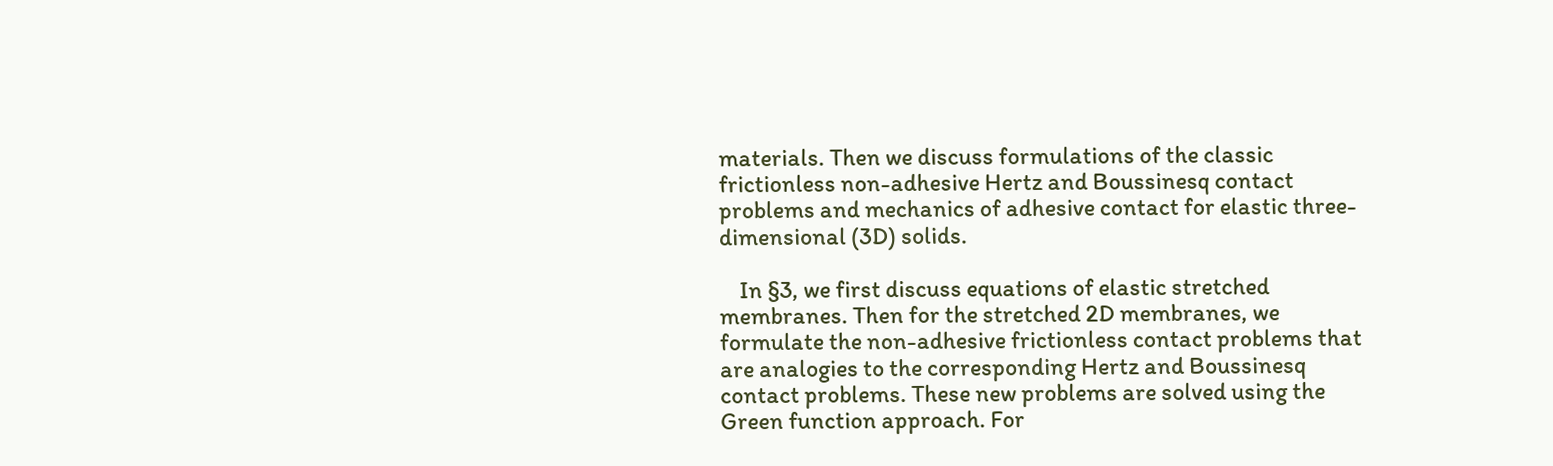materials. Then we discuss formulations of the classic frictionless non-adhesive Hertz and Boussinesq contact problems and mechanics of adhesive contact for elastic three-dimensional (3D) solids.

    In §3, we first discuss equations of elastic stretched membranes. Then for the stretched 2D membranes, we formulate the non-adhesive frictionless contact problems that are analogies to the corresponding Hertz and Boussinesq contact problems. These new problems are solved using the Green function approach. For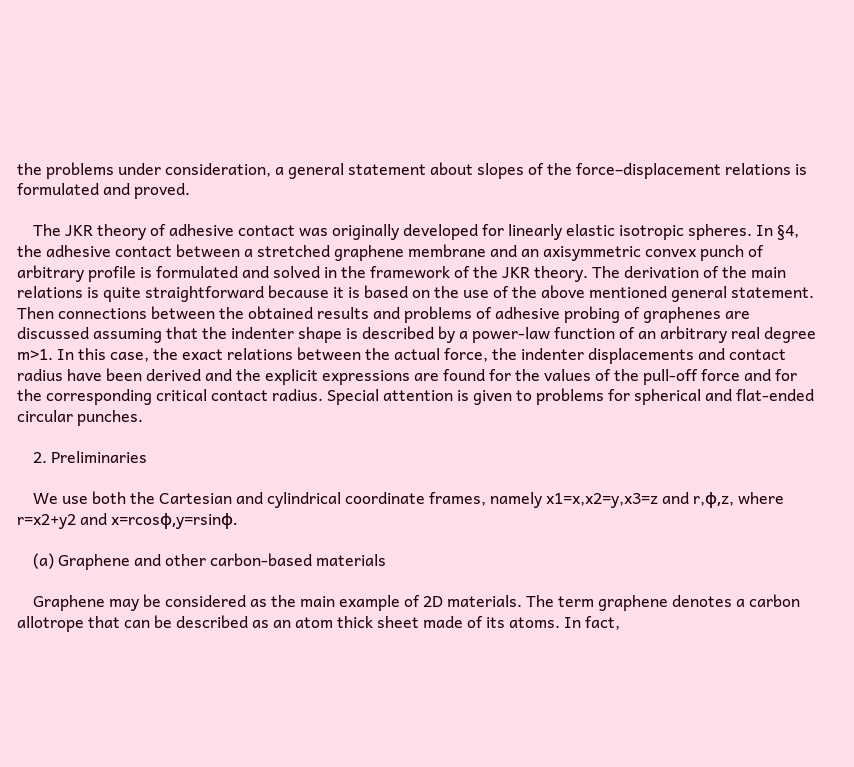the problems under consideration, a general statement about slopes of the force–displacement relations is formulated and proved.

    The JKR theory of adhesive contact was originally developed for linearly elastic isotropic spheres. In §4, the adhesive contact between a stretched graphene membrane and an axisymmetric convex punch of arbitrary profile is formulated and solved in the framework of the JKR theory. The derivation of the main relations is quite straightforward because it is based on the use of the above mentioned general statement. Then connections between the obtained results and problems of adhesive probing of graphenes are discussed assuming that the indenter shape is described by a power-law function of an arbitrary real degree m>1. In this case, the exact relations between the actual force, the indenter displacements and contact radius have been derived and the explicit expressions are found for the values of the pull-off force and for the corresponding critical contact radius. Special attention is given to problems for spherical and flat-ended circular punches.

    2. Preliminaries

    We use both the Cartesian and cylindrical coordinate frames, namely x1=x,x2=y,x3=z and r,φ,z, where r=x2+y2 and x=rcosφ,y=rsinφ.

    (a) Graphene and other carbon-based materials

    Graphene may be considered as the main example of 2D materials. The term graphene denotes a carbon allotrope that can be described as an atom thick sheet made of its atoms. In fact,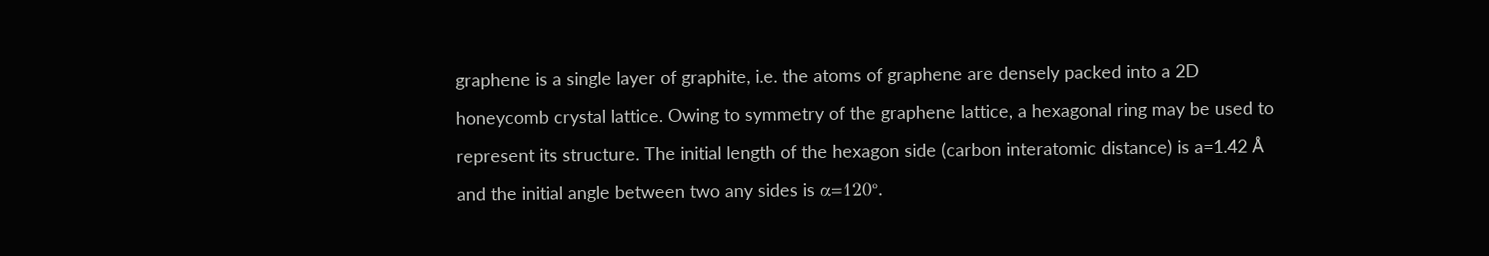graphene is a single layer of graphite, i.e. the atoms of graphene are densely packed into a 2D honeycomb crystal lattice. Owing to symmetry of the graphene lattice, a hexagonal ring may be used to represent its structure. The initial length of the hexagon side (carbon interatomic distance) is a=1.42 Å and the initial angle between two any sides is α=120°.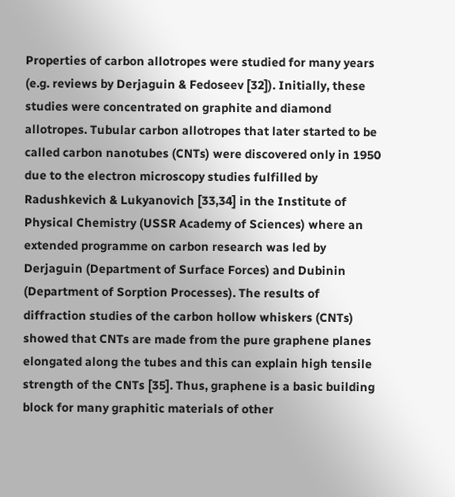Properties of carbon allotropes were studied for many years (e.g. reviews by Derjaguin & Fedoseev [32]). Initially, these studies were concentrated on graphite and diamond allotropes. Tubular carbon allotropes that later started to be called carbon nanotubes (CNTs) were discovered only in 1950 due to the electron microscopy studies fulfilled by Radushkevich & Lukyanovich [33,34] in the Institute of Physical Chemistry (USSR Academy of Sciences) where an extended programme on carbon research was led by Derjaguin (Department of Surface Forces) and Dubinin (Department of Sorption Processes). The results of diffraction studies of the carbon hollow whiskers (CNTs) showed that CNTs are made from the pure graphene planes elongated along the tubes and this can explain high tensile strength of the CNTs [35]. Thus, graphene is a basic building block for many graphitic materials of other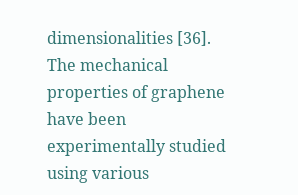dimensionalities [36]. The mechanical properties of graphene have been experimentally studied using various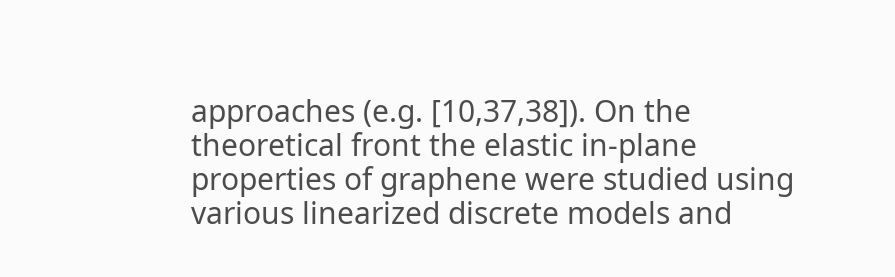approaches (e.g. [10,37,38]). On the theoretical front the elastic in-plane properties of graphene were studied using various linearized discrete models and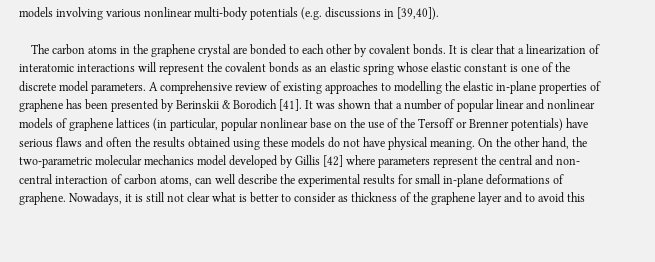models involving various nonlinear multi-body potentials (e.g. discussions in [39,40]).

    The carbon atoms in the graphene crystal are bonded to each other by covalent bonds. It is clear that a linearization of interatomic interactions will represent the covalent bonds as an elastic spring whose elastic constant is one of the discrete model parameters. A comprehensive review of existing approaches to modelling the elastic in-plane properties of graphene has been presented by Berinskii & Borodich [41]. It was shown that a number of popular linear and nonlinear models of graphene lattices (in particular, popular nonlinear base on the use of the Tersoff or Brenner potentials) have serious flaws and often the results obtained using these models do not have physical meaning. On the other hand, the two-parametric molecular mechanics model developed by Gillis [42] where parameters represent the central and non-central interaction of carbon atoms, can well describe the experimental results for small in-plane deformations of graphene. Nowadays, it is still not clear what is better to consider as thickness of the graphene layer and to avoid this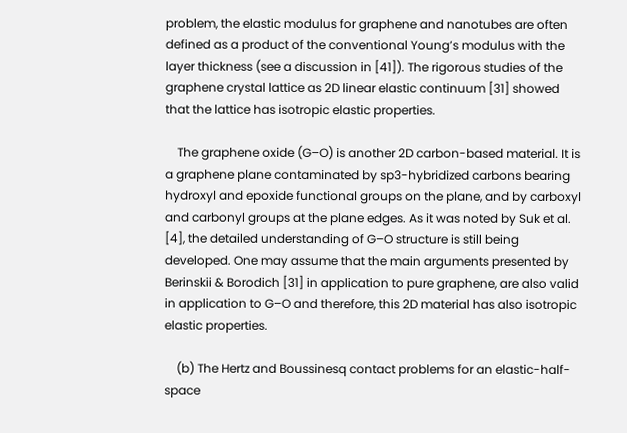problem, the elastic modulus for graphene and nanotubes are often defined as a product of the conventional Young’s modulus with the layer thickness (see a discussion in [41]). The rigorous studies of the graphene crystal lattice as 2D linear elastic continuum [31] showed that the lattice has isotropic elastic properties.

    The graphene oxide (G–O) is another 2D carbon-based material. It is a graphene plane contaminated by sp3-hybridized carbons bearing hydroxyl and epoxide functional groups on the plane, and by carboxyl and carbonyl groups at the plane edges. As it was noted by Suk et al. [4], the detailed understanding of G–O structure is still being developed. One may assume that the main arguments presented by Berinskii & Borodich [31] in application to pure graphene, are also valid in application to G–O and therefore, this 2D material has also isotropic elastic properties.

    (b) The Hertz and Boussinesq contact problems for an elastic-half-space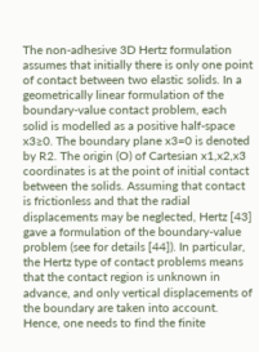The non-adhesive 3D Hertz formulation assumes that initially there is only one point of contact between two elastic solids. In a geometrically linear formulation of the boundary-value contact problem, each solid is modelled as a positive half-space x3≥0. The boundary plane x3=0 is denoted by R2. The origin (O) of Cartesian x1,x2,x3 coordinates is at the point of initial contact between the solids. Assuming that contact is frictionless and that the radial displacements may be neglected, Hertz [43] gave a formulation of the boundary-value problem (see for details [44]). In particular, the Hertz type of contact problems means that the contact region is unknown in advance, and only vertical displacements of the boundary are taken into account. Hence, one needs to find the finite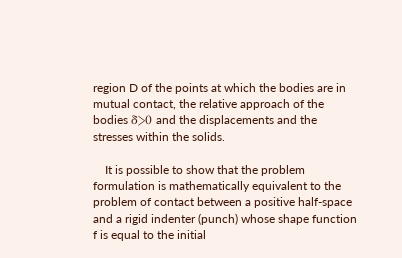region D of the points at which the bodies are in mutual contact, the relative approach of the bodies δ>0 and the displacements and the stresses within the solids.

    It is possible to show that the problem formulation is mathematically equivalent to the problem of contact between a positive half-space and a rigid indenter (punch) whose shape function f is equal to the initial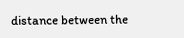distance between the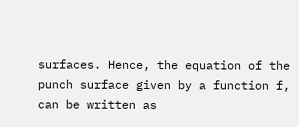surfaces. Hence, the equation of the punch surface given by a function f, can be written as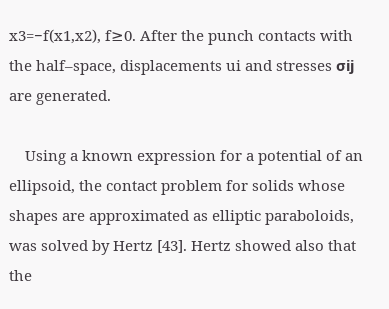x3=−f(x1,x2), f≥0. After the punch contacts with the half–space, displacements ui and stresses σij are generated.

    Using a known expression for a potential of an ellipsoid, the contact problem for solids whose shapes are approximated as elliptic paraboloids, was solved by Hertz [43]. Hertz showed also that the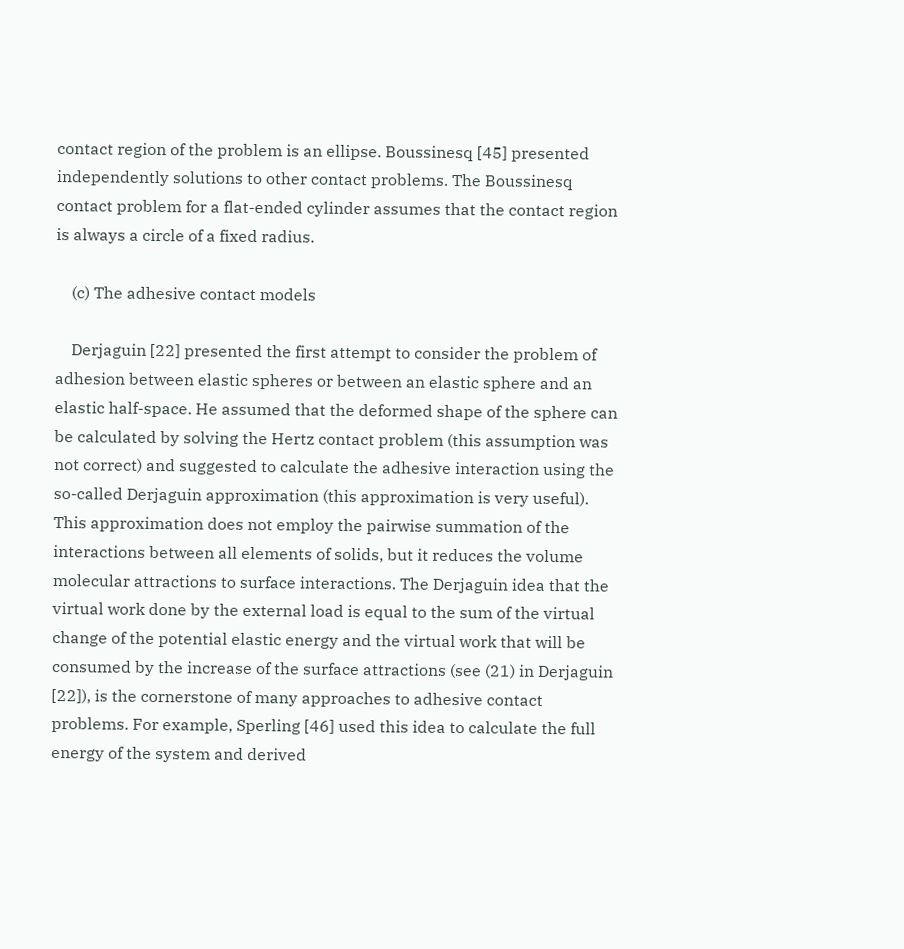contact region of the problem is an ellipse. Boussinesq [45] presented independently solutions to other contact problems. The Boussinesq contact problem for a flat-ended cylinder assumes that the contact region is always a circle of a fixed radius.

    (c) The adhesive contact models

    Derjaguin [22] presented the first attempt to consider the problem of adhesion between elastic spheres or between an elastic sphere and an elastic half-space. He assumed that the deformed shape of the sphere can be calculated by solving the Hertz contact problem (this assumption was not correct) and suggested to calculate the adhesive interaction using the so-called Derjaguin approximation (this approximation is very useful). This approximation does not employ the pairwise summation of the interactions between all elements of solids, but it reduces the volume molecular attractions to surface interactions. The Derjaguin idea that the virtual work done by the external load is equal to the sum of the virtual change of the potential elastic energy and the virtual work that will be consumed by the increase of the surface attractions (see (21) in Derjaguin [22]), is the cornerstone of many approaches to adhesive contact problems. For example, Sperling [46] used this idea to calculate the full energy of the system and derived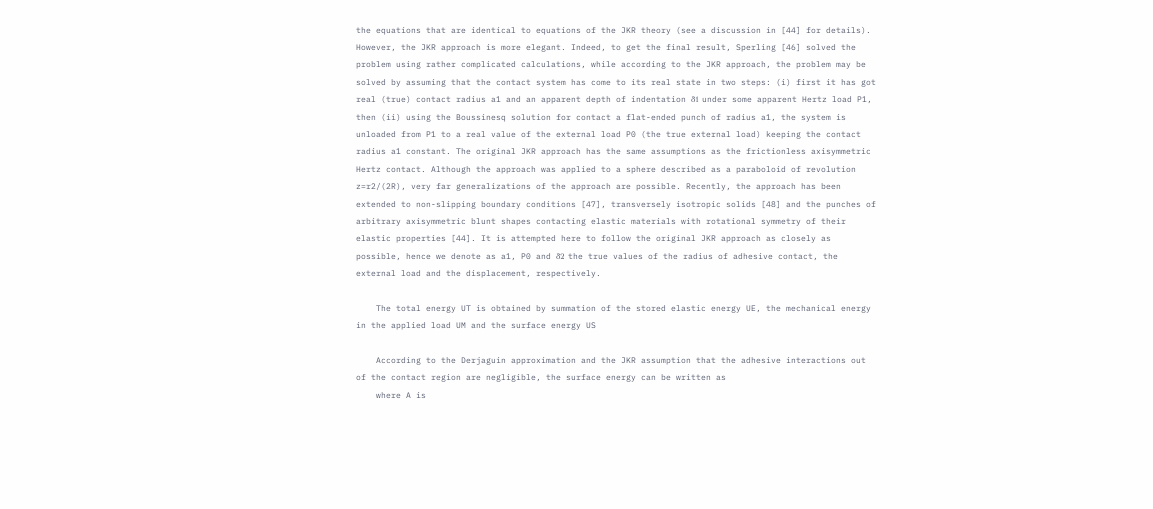the equations that are identical to equations of the JKR theory (see a discussion in [44] for details). However, the JKR approach is more elegant. Indeed, to get the final result, Sperling [46] solved the problem using rather complicated calculations, while according to the JKR approach, the problem may be solved by assuming that the contact system has come to its real state in two steps: (i) first it has got real (true) contact radius a1 and an apparent depth of indentation δ1 under some apparent Hertz load P1, then (ii) using the Boussinesq solution for contact a flat-ended punch of radius a1, the system is unloaded from P1 to a real value of the external load P0 (the true external load) keeping the contact radius a1 constant. The original JKR approach has the same assumptions as the frictionless axisymmetric Hertz contact. Although the approach was applied to a sphere described as a paraboloid of revolution z=r2/(2R), very far generalizations of the approach are possible. Recently, the approach has been extended to non-slipping boundary conditions [47], transversely isotropic solids [48] and the punches of arbitrary axisymmetric blunt shapes contacting elastic materials with rotational symmetry of their elastic properties [44]. It is attempted here to follow the original JKR approach as closely as possible, hence we denote as a1, P0 and δ2 the true values of the radius of adhesive contact, the external load and the displacement, respectively.

    The total energy UT is obtained by summation of the stored elastic energy UE, the mechanical energy in the applied load UM and the surface energy US

    According to the Derjaguin approximation and the JKR assumption that the adhesive interactions out of the contact region are negligible, the surface energy can be written as
    where A is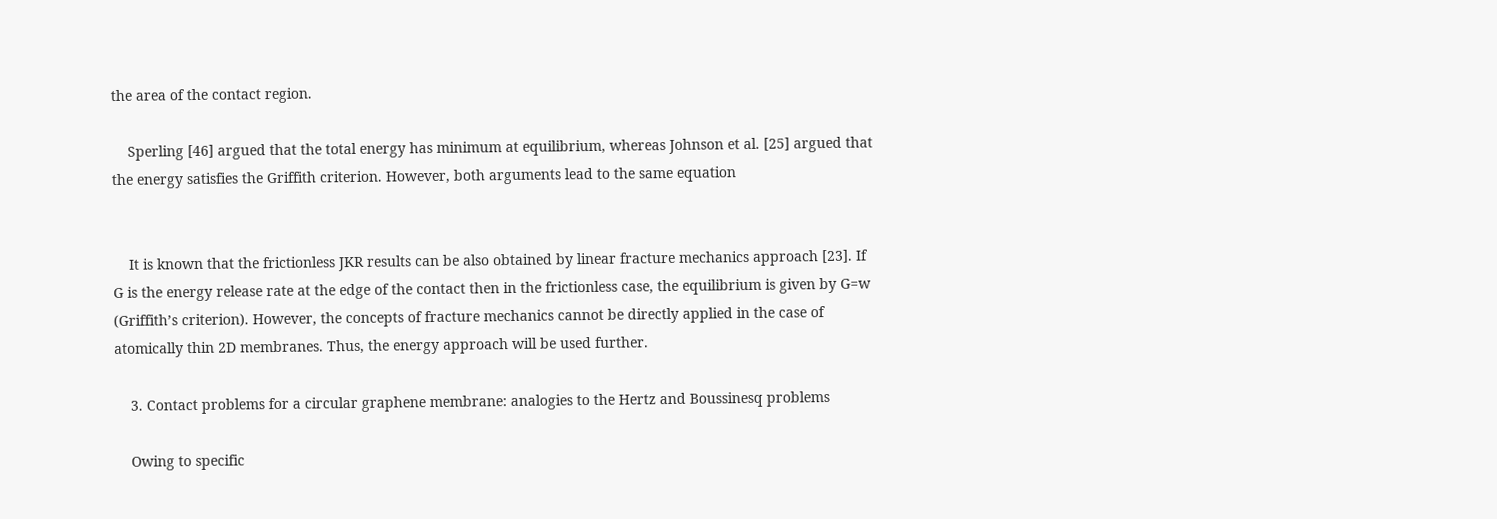the area of the contact region.

    Sperling [46] argued that the total energy has minimum at equilibrium, whereas Johnson et al. [25] argued that the energy satisfies the Griffith criterion. However, both arguments lead to the same equation


    It is known that the frictionless JKR results can be also obtained by linear fracture mechanics approach [23]. If G is the energy release rate at the edge of the contact then in the frictionless case, the equilibrium is given by G=w (Griffith’s criterion). However, the concepts of fracture mechanics cannot be directly applied in the case of atomically thin 2D membranes. Thus, the energy approach will be used further.

    3. Contact problems for a circular graphene membrane: analogies to the Hertz and Boussinesq problems

    Owing to specific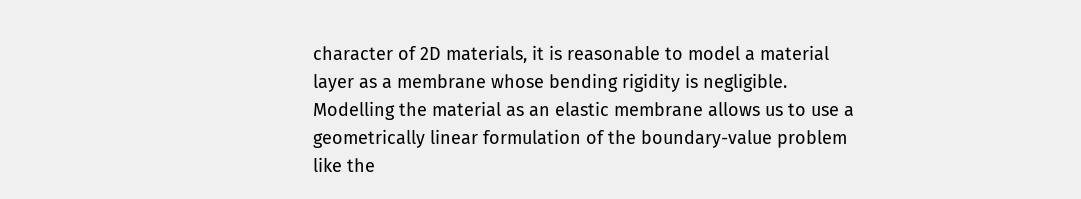character of 2D materials, it is reasonable to model a material layer as a membrane whose bending rigidity is negligible. Modelling the material as an elastic membrane allows us to use a geometrically linear formulation of the boundary-value problem like the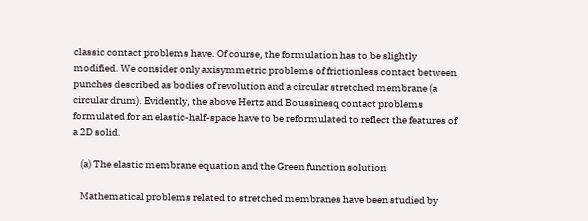classic contact problems have. Of course, the formulation has to be slightly modified. We consider only axisymmetric problems of frictionless contact between punches described as bodies of revolution and a circular stretched membrane (a circular drum). Evidently, the above Hertz and Boussinesq contact problems formulated for an elastic-half-space have to be reformulated to reflect the features of a 2D solid.

    (a) The elastic membrane equation and the Green function solution

    Mathematical problems related to stretched membranes have been studied by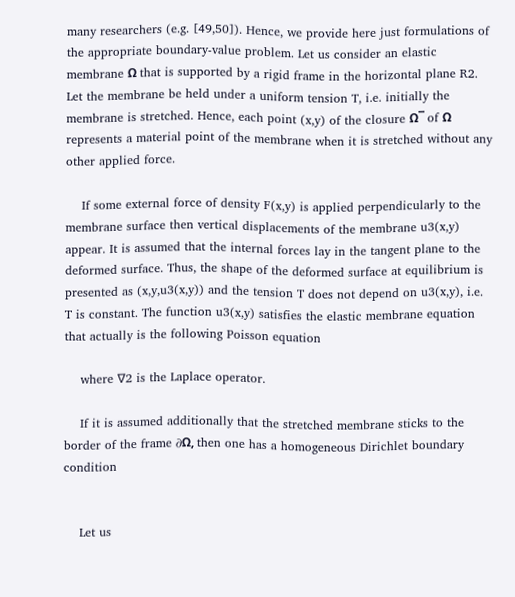many researchers (e.g. [49,50]). Hence, we provide here just formulations of the appropriate boundary-value problem. Let us consider an elastic membrane Ω that is supported by a rigid frame in the horizontal plane R2. Let the membrane be held under a uniform tension T, i.e. initially the membrane is stretched. Hence, each point (x,y) of the closure Ω¯ of Ω represents a material point of the membrane when it is stretched without any other applied force.

    If some external force of density F(x,y) is applied perpendicularly to the membrane surface then vertical displacements of the membrane u3(x,y) appear. It is assumed that the internal forces lay in the tangent plane to the deformed surface. Thus, the shape of the deformed surface at equilibrium is presented as (x,y,u3(x,y)) and the tension T does not depend on u3(x,y), i.e. T is constant. The function u3(x,y) satisfies the elastic membrane equation that actually is the following Poisson equation

    where ∇2 is the Laplace operator.

    If it is assumed additionally that the stretched membrane sticks to the border of the frame ∂Ω, then one has a homogeneous Dirichlet boundary condition


    Let us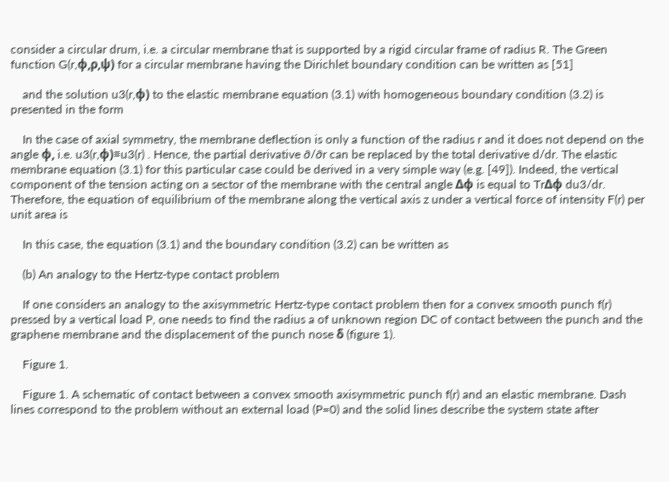consider a circular drum, i.e. a circular membrane that is supported by a rigid circular frame of radius R. The Green function G(r,φ,ρ,ψ) for a circular membrane having the Dirichlet boundary condition can be written as [51]

    and the solution u3(r,φ) to the elastic membrane equation (3.1) with homogeneous boundary condition (3.2) is presented in the form

    In the case of axial symmetry, the membrane deflection is only a function of the radius r and it does not depend on the angle φ, i.e. u3(r,φ)≡u3(r) . Hence, the partial derivative ∂/∂r can be replaced by the total derivative d/dr. The elastic membrane equation (3.1) for this particular case could be derived in a very simple way (e.g. [49]). Indeed, the vertical component of the tension acting on a sector of the membrane with the central angle Δφ is equal to TrΔφ du3/dr. Therefore, the equation of equilibrium of the membrane along the vertical axis z under a vertical force of intensity F(r) per unit area is

    In this case, the equation (3.1) and the boundary condition (3.2) can be written as

    (b) An analogy to the Hertz-type contact problem

    If one considers an analogy to the axisymmetric Hertz-type contact problem then for a convex smooth punch f(r) pressed by a vertical load P, one needs to find the radius a of unknown region DC of contact between the punch and the graphene membrane and the displacement of the punch nose δ (figure 1).

    Figure 1.

    Figure 1. A schematic of contact between a convex smooth axisymmetric punch f(r) and an elastic membrane. Dash lines correspond to the problem without an external load (P=0) and the solid lines describe the system state after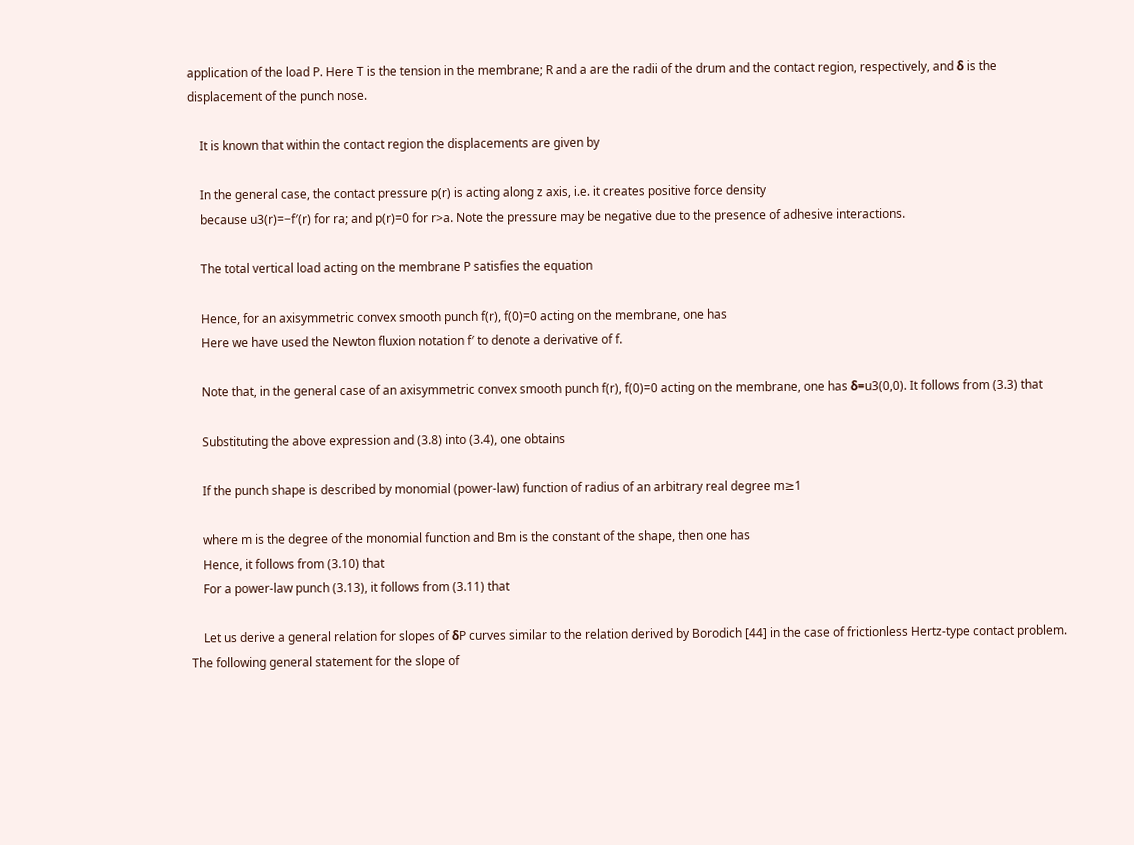application of the load P. Here T is the tension in the membrane; R and a are the radii of the drum and the contact region, respectively, and δ is the displacement of the punch nose.

    It is known that within the contact region the displacements are given by

    In the general case, the contact pressure p(r) is acting along z axis, i.e. it creates positive force density
    because u3(r)=−f′(r) for ra; and p(r)=0 for r>a. Note the pressure may be negative due to the presence of adhesive interactions.

    The total vertical load acting on the membrane P satisfies the equation

    Hence, for an axisymmetric convex smooth punch f(r), f(0)=0 acting on the membrane, one has
    Here we have used the Newton fluxion notation f′ to denote a derivative of f.

    Note that, in the general case of an axisymmetric convex smooth punch f(r), f(0)=0 acting on the membrane, one has δ=u3(0,0). It follows from (3.3) that

    Substituting the above expression and (3.8) into (3.4), one obtains

    If the punch shape is described by monomial (power-law) function of radius of an arbitrary real degree m≥1

    where m is the degree of the monomial function and Bm is the constant of the shape, then one has
    Hence, it follows from (3.10) that
    For a power-law punch (3.13), it follows from (3.11) that

    Let us derive a general relation for slopes of δP curves similar to the relation derived by Borodich [44] in the case of frictionless Hertz-type contact problem. The following general statement for the slope of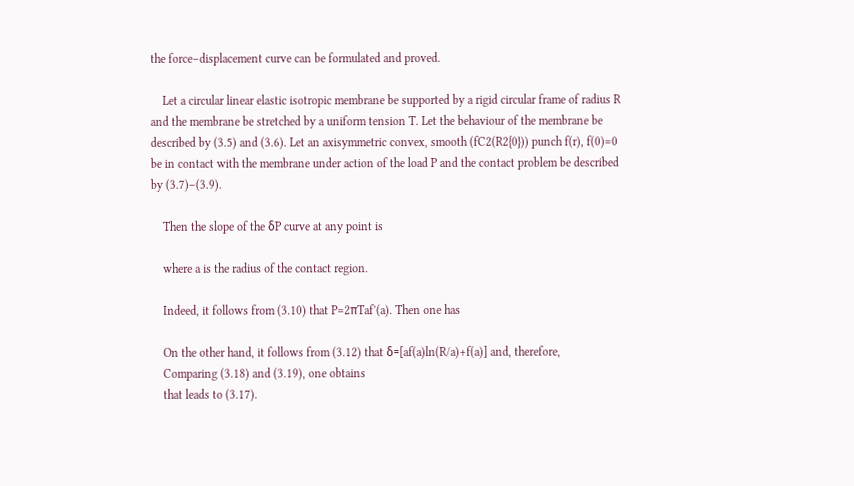the force–displacement curve can be formulated and proved.

    Let a circular linear elastic isotropic membrane be supported by a rigid circular frame of radius R and the membrane be stretched by a uniform tension T. Let the behaviour of the membrane be described by (3.5) and (3.6). Let an axisymmetric convex, smooth (fC2(R2{0})) punch f(r), f(0)=0 be in contact with the membrane under action of the load P and the contact problem be described by (3.7)–(3.9).

    Then the slope of the δP curve at any point is

    where a is the radius of the contact region.

    Indeed, it follows from (3.10) that P=2πTaf′(a). Then one has

    On the other hand, it follows from (3.12) that δ=[af(a)ln(R/a)+f(a)] and, therefore,
    Comparing (3.18) and (3.19), one obtains
    that leads to (3.17).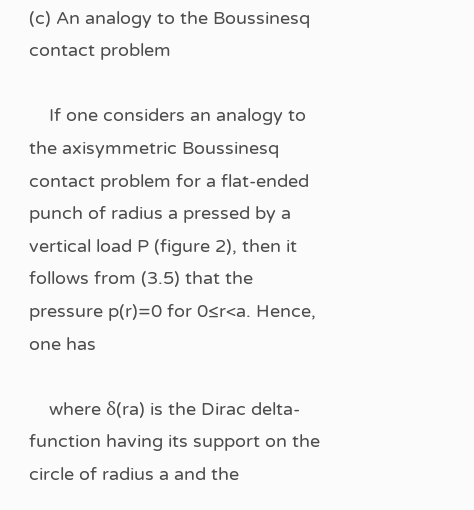(c) An analogy to the Boussinesq contact problem

    If one considers an analogy to the axisymmetric Boussinesq contact problem for a flat-ended punch of radius a pressed by a vertical load P (figure 2), then it follows from (3.5) that the pressure p(r)=0 for 0≤r<a. Hence, one has

    where δ(ra) is the Dirac delta-function having its support on the circle of radius a and the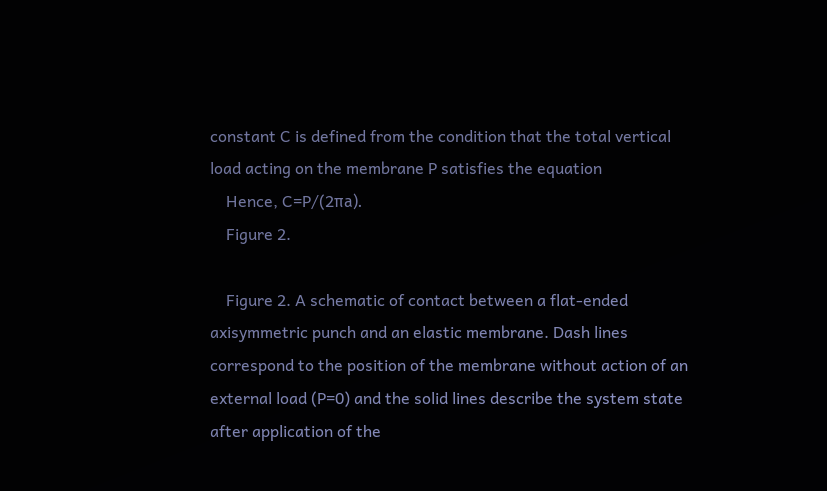constant C is defined from the condition that the total vertical load acting on the membrane P satisfies the equation
    Hence, C=P/(2πa).
    Figure 2.

    Figure 2. A schematic of contact between a flat-ended axisymmetric punch and an elastic membrane. Dash lines correspond to the position of the membrane without action of an external load (P=0) and the solid lines describe the system state after application of the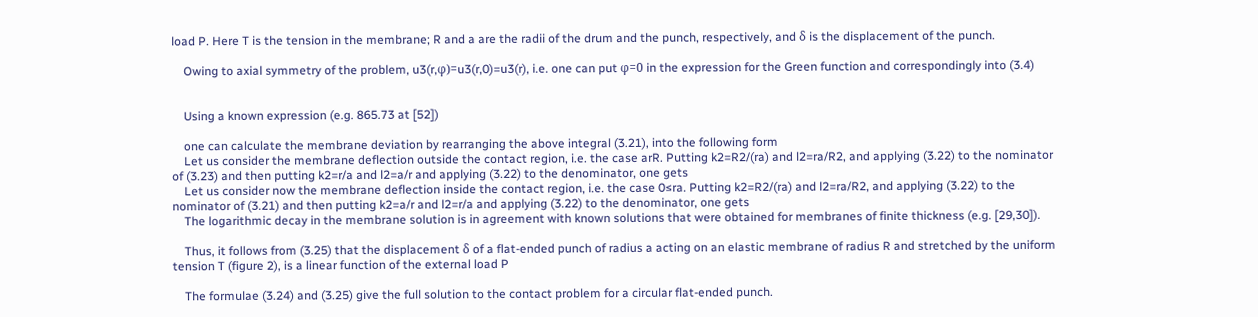load P. Here T is the tension in the membrane; R and a are the radii of the drum and the punch, respectively, and δ is the displacement of the punch.

    Owing to axial symmetry of the problem, u3(r,φ)=u3(r,0)=u3(r), i.e. one can put φ=0 in the expression for the Green function and correspondingly into (3.4)


    Using a known expression (e.g. 865.73 at [52])

    one can calculate the membrane deviation by rearranging the above integral (3.21), into the following form
    Let us consider the membrane deflection outside the contact region, i.e. the case arR. Putting k2=R2/(ra) and l2=ra/R2, and applying (3.22) to the nominator of (3.23) and then putting k2=r/a and l2=a/r and applying (3.22) to the denominator, one gets
    Let us consider now the membrane deflection inside the contact region, i.e. the case 0≤ra. Putting k2=R2/(ra) and l2=ra/R2, and applying (3.22) to the nominator of (3.21) and then putting k2=a/r and l2=r/a and applying (3.22) to the denominator, one gets
    The logarithmic decay in the membrane solution is in agreement with known solutions that were obtained for membranes of finite thickness (e.g. [29,30]).

    Thus, it follows from (3.25) that the displacement δ of a flat-ended punch of radius a acting on an elastic membrane of radius R and stretched by the uniform tension T (figure 2), is a linear function of the external load P

    The formulae (3.24) and (3.25) give the full solution to the contact problem for a circular flat-ended punch.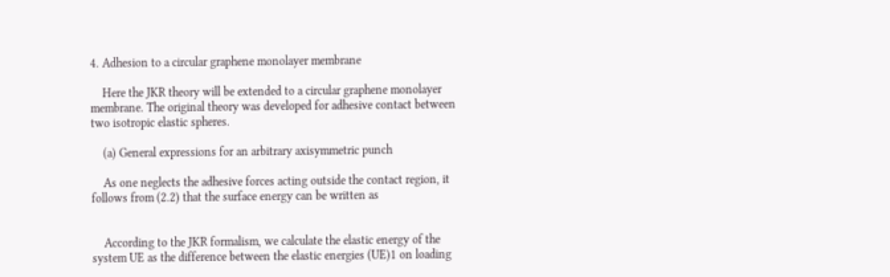4. Adhesion to a circular graphene monolayer membrane

    Here the JKR theory will be extended to a circular graphene monolayer membrane. The original theory was developed for adhesive contact between two isotropic elastic spheres.

    (a) General expressions for an arbitrary axisymmetric punch

    As one neglects the adhesive forces acting outside the contact region, it follows from (2.2) that the surface energy can be written as


    According to the JKR formalism, we calculate the elastic energy of the system UE as the difference between the elastic energies (UE)1 on loading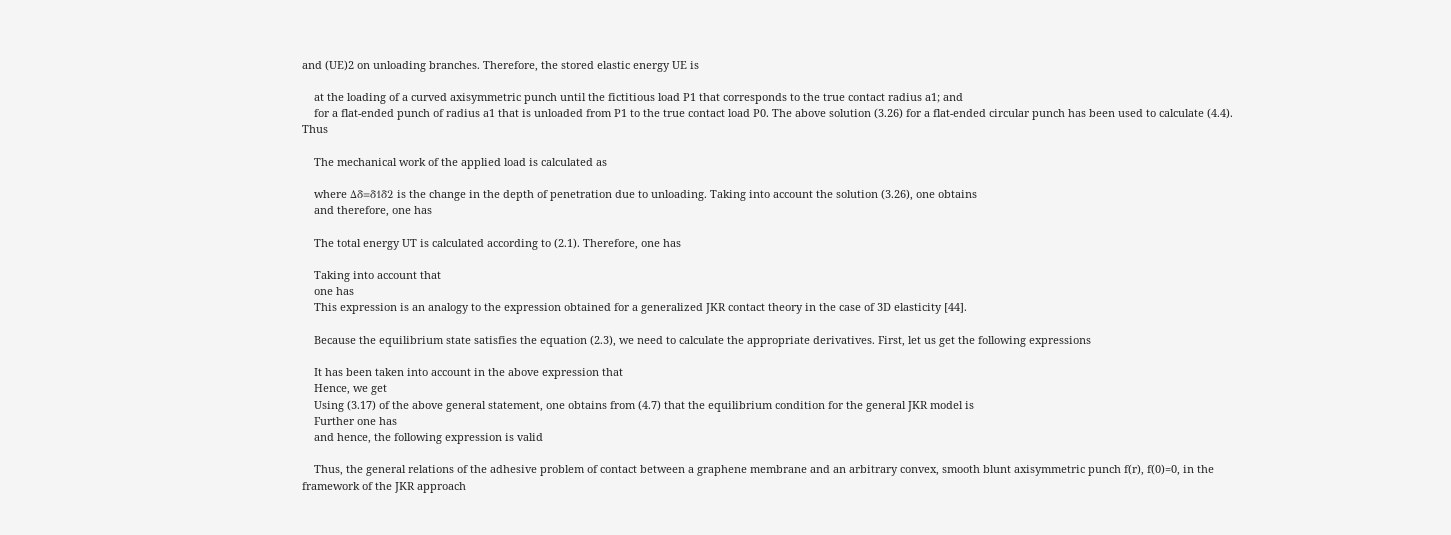and (UE)2 on unloading branches. Therefore, the stored elastic energy UE is

    at the loading of a curved axisymmetric punch until the fictitious load P1 that corresponds to the true contact radius a1; and
    for a flat-ended punch of radius a1 that is unloaded from P1 to the true contact load P0. The above solution (3.26) for a flat-ended circular punch has been used to calculate (4.4). Thus

    The mechanical work of the applied load is calculated as

    where Δδ=δ1δ2 is the change in the depth of penetration due to unloading. Taking into account the solution (3.26), one obtains
    and therefore, one has

    The total energy UT is calculated according to (2.1). Therefore, one has

    Taking into account that
    one has
    This expression is an analogy to the expression obtained for a generalized JKR contact theory in the case of 3D elasticity [44].

    Because the equilibrium state satisfies the equation (2.3), we need to calculate the appropriate derivatives. First, let us get the following expressions

    It has been taken into account in the above expression that
    Hence, we get
    Using (3.17) of the above general statement, one obtains from (4.7) that the equilibrium condition for the general JKR model is
    Further one has
    and hence, the following expression is valid

    Thus, the general relations of the adhesive problem of contact between a graphene membrane and an arbitrary convex, smooth blunt axisymmetric punch f(r), f(0)=0, in the framework of the JKR approach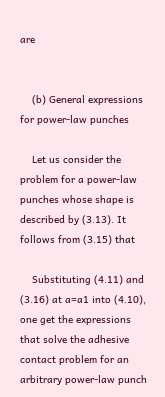are


    (b) General expressions for power-law punches

    Let us consider the problem for a power-law punches whose shape is described by (3.13). It follows from (3.15) that

    Substituting (4.11) and (3.16) at a=a1 into (4.10), one get the expressions that solve the adhesive contact problem for an arbitrary power-law punch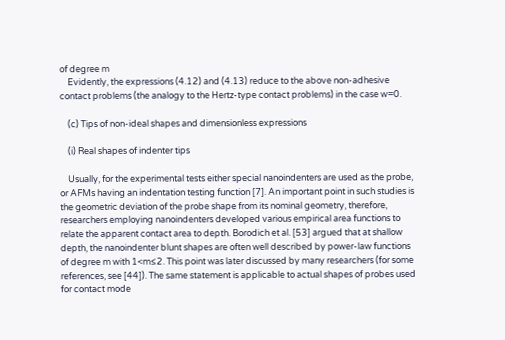of degree m
    Evidently, the expressions (4.12) and (4.13) reduce to the above non-adhesive contact problems (the analogy to the Hertz-type contact problems) in the case w=0.

    (c) Tips of non-ideal shapes and dimensionless expressions

    (i) Real shapes of indenter tips

    Usually, for the experimental tests either special nanoindenters are used as the probe, or AFMs having an indentation testing function [7]. An important point in such studies is the geometric deviation of the probe shape from its nominal geometry, therefore, researchers employing nanoindenters developed various empirical area functions to relate the apparent contact area to depth. Borodich et al. [53] argued that at shallow depth, the nanoindenter blunt shapes are often well described by power-law functions of degree m with 1<m≤2. This point was later discussed by many researchers (for some references, see [44]). The same statement is applicable to actual shapes of probes used for contact mode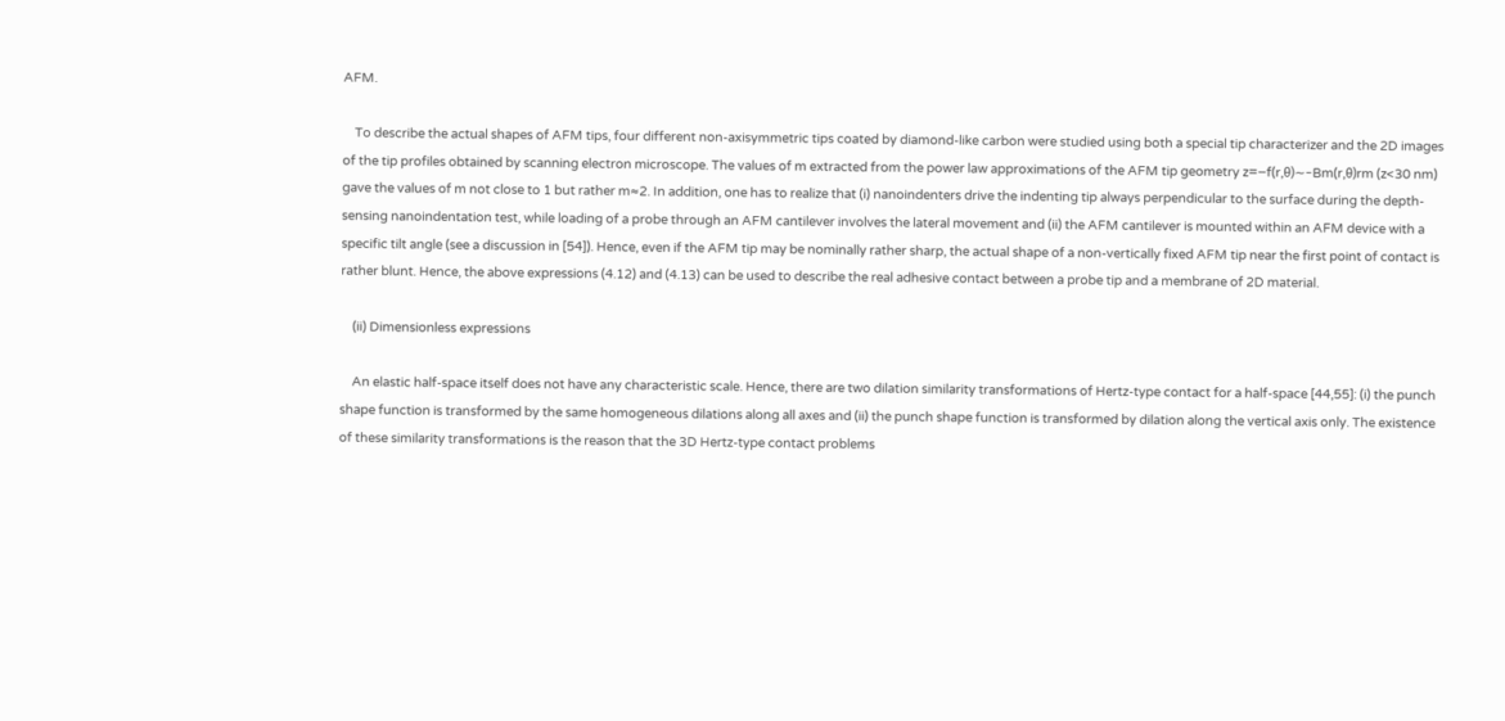AFM.

    To describe the actual shapes of AFM tips, four different non-axisymmetric tips coated by diamond-like carbon were studied using both a special tip characterizer and the 2D images of the tip profiles obtained by scanning electron microscope. The values of m extracted from the power law approximations of the AFM tip geometry z=−f(r,θ)∼−Bm(r,θ)rm (z<30 nm) gave the values of m not close to 1 but rather m≈2. In addition, one has to realize that (i) nanoindenters drive the indenting tip always perpendicular to the surface during the depth-sensing nanoindentation test, while loading of a probe through an AFM cantilever involves the lateral movement and (ii) the AFM cantilever is mounted within an AFM device with a specific tilt angle (see a discussion in [54]). Hence, even if the AFM tip may be nominally rather sharp, the actual shape of a non-vertically fixed AFM tip near the first point of contact is rather blunt. Hence, the above expressions (4.12) and (4.13) can be used to describe the real adhesive contact between a probe tip and a membrane of 2D material.

    (ii) Dimensionless expressions

    An elastic half-space itself does not have any characteristic scale. Hence, there are two dilation similarity transformations of Hertz-type contact for a half-space [44,55]: (i) the punch shape function is transformed by the same homogeneous dilations along all axes and (ii) the punch shape function is transformed by dilation along the vertical axis only. The existence of these similarity transformations is the reason that the 3D Hertz-type contact problems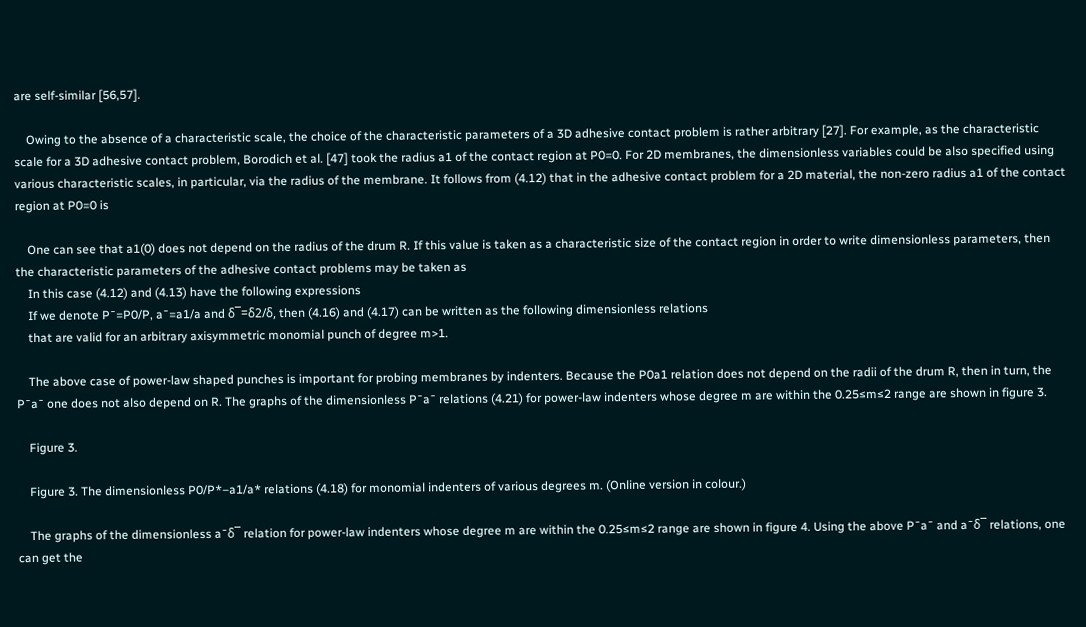are self-similar [56,57].

    Owing to the absence of a characteristic scale, the choice of the characteristic parameters of a 3D adhesive contact problem is rather arbitrary [27]. For example, as the characteristic scale for a 3D adhesive contact problem, Borodich et al. [47] took the radius a1 of the contact region at P0=0. For 2D membranes, the dimensionless variables could be also specified using various characteristic scales, in particular, via the radius of the membrane. It follows from (4.12) that in the adhesive contact problem for a 2D material, the non-zero radius a1 of the contact region at P0=0 is

    One can see that a1(0) does not depend on the radius of the drum R. If this value is taken as a characteristic size of the contact region in order to write dimensionless parameters, then the characteristic parameters of the adhesive contact problems may be taken as
    In this case (4.12) and (4.13) have the following expressions
    If we denote P¯=P0/P, a¯=a1/a and δ¯=δ2/δ, then (4.16) and (4.17) can be written as the following dimensionless relations
    that are valid for an arbitrary axisymmetric monomial punch of degree m>1.

    The above case of power-law shaped punches is important for probing membranes by indenters. Because the P0a1 relation does not depend on the radii of the drum R, then in turn, the P¯a¯ one does not also depend on R. The graphs of the dimensionless P¯a¯ relations (4.21) for power-law indenters whose degree m are within the 0.25≤m≤2 range are shown in figure 3.

    Figure 3.

    Figure 3. The dimensionless P0/P*–a1/a* relations (4.18) for monomial indenters of various degrees m. (Online version in colour.)

    The graphs of the dimensionless a¯δ¯ relation for power-law indenters whose degree m are within the 0.25≤m≤2 range are shown in figure 4. Using the above P¯a¯ and a¯δ¯ relations, one can get the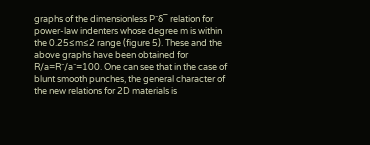graphs of the dimensionless P¯δ¯ relation for power-law indenters whose degree m is within the 0.25≤m≤2 range (figure 5). These and the above graphs have been obtained for R/a=R¯/a¯=100. One can see that in the case of blunt smooth punches, the general character of the new relations for 2D materials is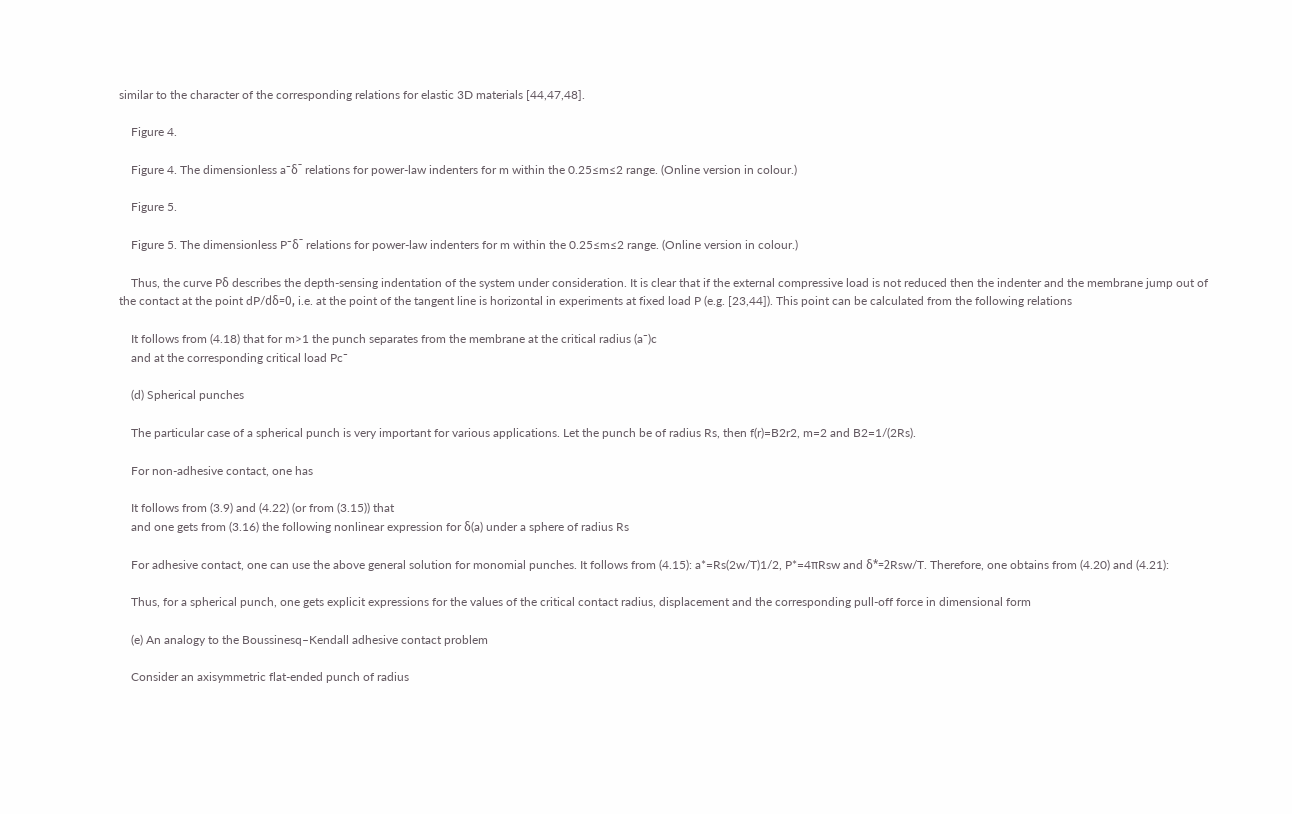similar to the character of the corresponding relations for elastic 3D materials [44,47,48].

    Figure 4.

    Figure 4. The dimensionless a¯δ¯ relations for power-law indenters for m within the 0.25≤m≤2 range. (Online version in colour.)

    Figure 5.

    Figure 5. The dimensionless P¯δ¯ relations for power-law indenters for m within the 0.25≤m≤2 range. (Online version in colour.)

    Thus, the curve Pδ describes the depth-sensing indentation of the system under consideration. It is clear that if the external compressive load is not reduced then the indenter and the membrane jump out of the contact at the point dP/dδ=0, i.e. at the point of the tangent line is horizontal in experiments at fixed load P (e.g. [23,44]). This point can be calculated from the following relations

    It follows from (4.18) that for m>1 the punch separates from the membrane at the critical radius (a¯)c
    and at the corresponding critical load Pc¯

    (d) Spherical punches

    The particular case of a spherical punch is very important for various applications. Let the punch be of radius Rs, then f(r)=B2r2, m=2 and B2=1/(2Rs).

    For non-adhesive contact, one has

    It follows from (3.9) and (4.22) (or from (3.15)) that
    and one gets from (3.16) the following nonlinear expression for δ(a) under a sphere of radius Rs

    For adhesive contact, one can use the above general solution for monomial punches. It follows from (4.15): a*=Rs(2w/T)1/2, P*=4πRsw and δ*=2Rsw/T. Therefore, one obtains from (4.20) and (4.21):

    Thus, for a spherical punch, one gets explicit expressions for the values of the critical contact radius, displacement and the corresponding pull-off force in dimensional form

    (e) An analogy to the Boussinesq–Kendall adhesive contact problem

    Consider an axisymmetric flat-ended punch of radius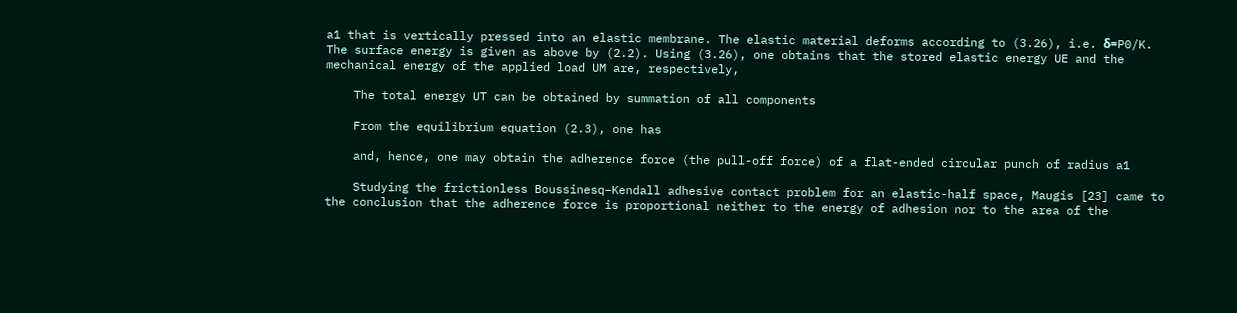a1 that is vertically pressed into an elastic membrane. The elastic material deforms according to (3.26), i.e. δ=P0/K. The surface energy is given as above by (2.2). Using (3.26), one obtains that the stored elastic energy UE and the mechanical energy of the applied load UM are, respectively,

    The total energy UT can be obtained by summation of all components

    From the equilibrium equation (2.3), one has

    and, hence, one may obtain the adherence force (the pull-off force) of a flat-ended circular punch of radius a1

    Studying the frictionless Boussinesq–Kendall adhesive contact problem for an elastic-half space, Maugis [23] came to the conclusion that the adherence force is proportional neither to the energy of adhesion nor to the area of the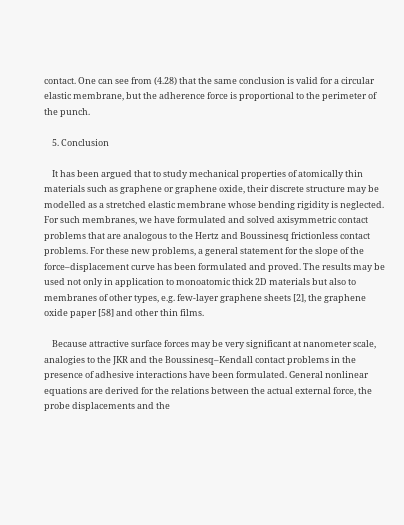contact. One can see from (4.28) that the same conclusion is valid for a circular elastic membrane, but the adherence force is proportional to the perimeter of the punch.

    5. Conclusion

    It has been argued that to study mechanical properties of atomically thin materials such as graphene or graphene oxide, their discrete structure may be modelled as a stretched elastic membrane whose bending rigidity is neglected. For such membranes, we have formulated and solved axisymmetric contact problems that are analogous to the Hertz and Boussinesq frictionless contact problems. For these new problems, a general statement for the slope of the force–displacement curve has been formulated and proved. The results may be used not only in application to monoatomic thick 2D materials but also to membranes of other types, e.g. few-layer graphene sheets [2], the graphene oxide paper [58] and other thin films.

    Because attractive surface forces may be very significant at nanometer scale, analogies to the JKR and the Boussinesq–Kendall contact problems in the presence of adhesive interactions have been formulated. General nonlinear equations are derived for the relations between the actual external force, the probe displacements and the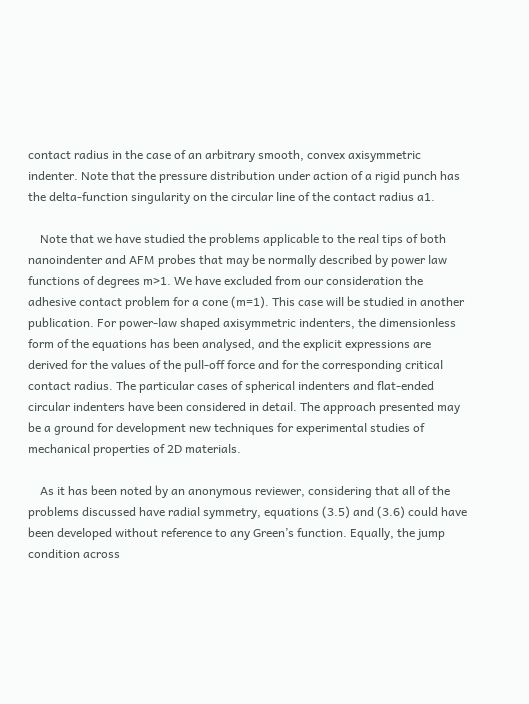contact radius in the case of an arbitrary smooth, convex axisymmetric indenter. Note that the pressure distribution under action of a rigid punch has the delta-function singularity on the circular line of the contact radius a1.

    Note that we have studied the problems applicable to the real tips of both nanoindenter and AFM probes that may be normally described by power law functions of degrees m>1. We have excluded from our consideration the adhesive contact problem for a cone (m=1). This case will be studied in another publication. For power-law shaped axisymmetric indenters, the dimensionless form of the equations has been analysed, and the explicit expressions are derived for the values of the pull-off force and for the corresponding critical contact radius. The particular cases of spherical indenters and flat-ended circular indenters have been considered in detail. The approach presented may be a ground for development new techniques for experimental studies of mechanical properties of 2D materials.

    As it has been noted by an anonymous reviewer, considering that all of the problems discussed have radial symmetry, equations (3.5) and (3.6) could have been developed without reference to any Green’s function. Equally, the jump condition across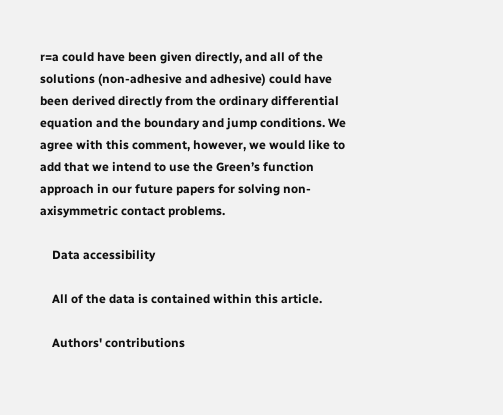r=a could have been given directly, and all of the solutions (non-adhesive and adhesive) could have been derived directly from the ordinary differential equation and the boundary and jump conditions. We agree with this comment, however, we would like to add that we intend to use the Green’s function approach in our future papers for solving non-axisymmetric contact problems.

    Data accessibility

    All of the data is contained within this article.

    Authors' contributions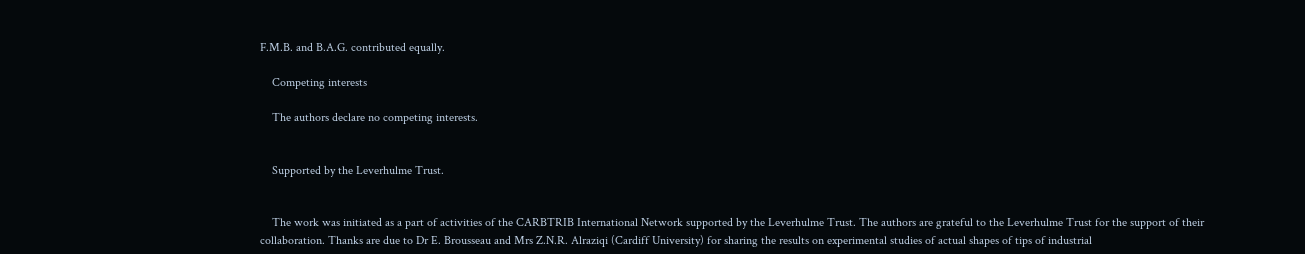F.M.B. and B.A.G. contributed equally.

    Competing interests

    The authors declare no competing interests.


    Supported by the Leverhulme Trust.


    The work was initiated as a part of activities of the CARBTRIB International Network supported by the Leverhulme Trust. The authors are grateful to the Leverhulme Trust for the support of their collaboration. Thanks are due to Dr E. Brousseau and Mrs Z.N.R. Alraziqi (Cardiff University) for sharing the results on experimental studies of actual shapes of tips of industrial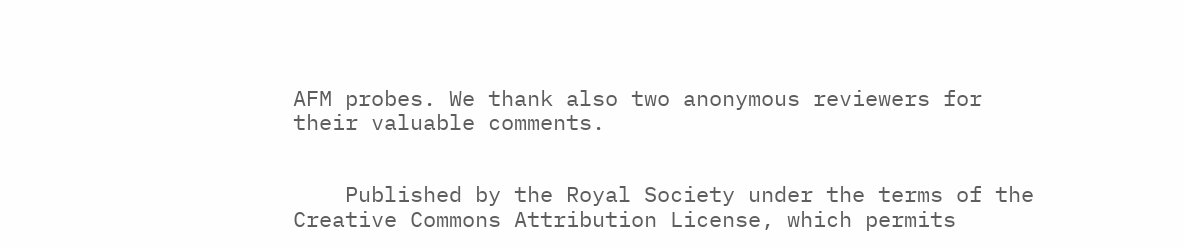AFM probes. We thank also two anonymous reviewers for their valuable comments.


    Published by the Royal Society under the terms of the Creative Commons Attribution License, which permits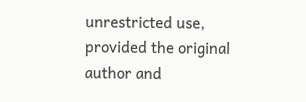unrestricted use, provided the original author and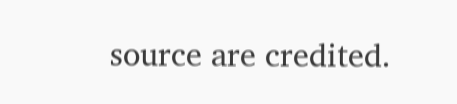source are credited.